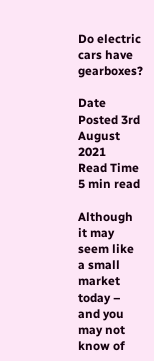Do electric cars have gearboxes?

Date Posted 3rd August 2021
Read Time 5 min read

Although it may seem like a small market today – and you may not know of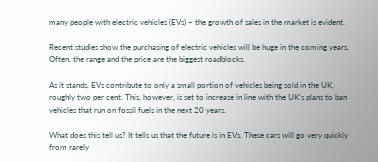many people with electric vehicles (EVs) – the growth of sales in the market is evident.

Recent studies show the purchasing of electric vehicles will be huge in the coming years. Often, the range and the price are the biggest roadblocks.

As it stands, EVs contribute to only a small portion of vehicles being sold in the UK, roughly two per cent. This, however, is set to increase in line with the UK’s plans to ban vehicles that run on fossil fuels in the next 20 years.

What does this tell us? It tells us that the future is in EVs. These cars will go very quickly from rarely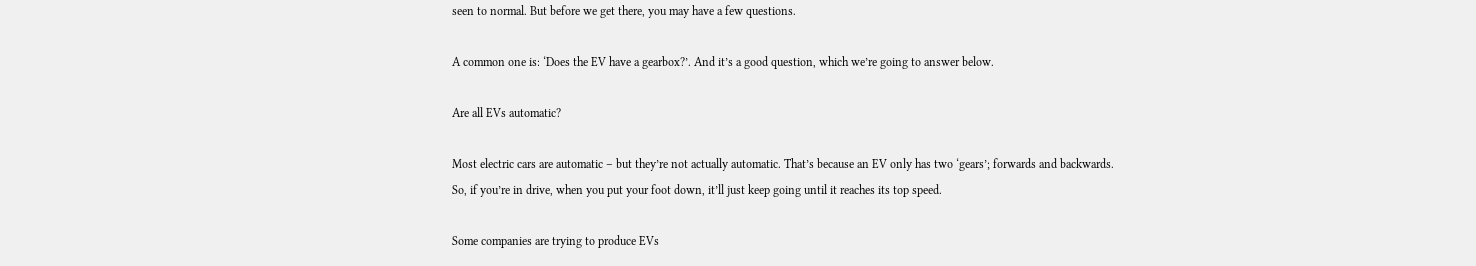seen to normal. But before we get there, you may have a few questions.

A common one is: ‘Does the EV have a gearbox?’. And it’s a good question, which we’re going to answer below.

Are all EVs automatic?

Most electric cars are automatic – but they’re not actually automatic. That’s because an EV only has two ‘gears’; forwards and backwards. So, if you’re in drive, when you put your foot down, it’ll just keep going until it reaches its top speed.

Some companies are trying to produce EVs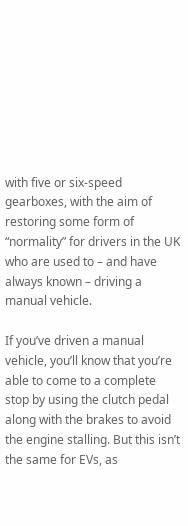with five or six-speed gearboxes, with the aim of restoring some form of “normality” for drivers in the UK who are used to – and have always known – driving a manual vehicle.

If you’ve driven a manual vehicle, you’ll know that you’re able to come to a complete stop by using the clutch pedal along with the brakes to avoid the engine stalling. But this isn’t the same for EVs, as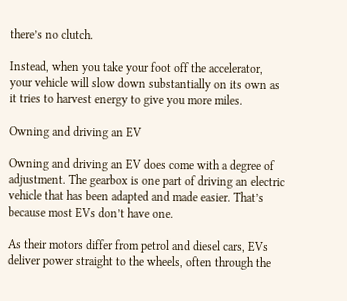there’s no clutch.

Instead, when you take your foot off the accelerator, your vehicle will slow down substantially on its own as it tries to harvest energy to give you more miles.

Owning and driving an EV

Owning and driving an EV does come with a degree of adjustment. The gearbox is one part of driving an electric vehicle that has been adapted and made easier. That’s because most EVs don’t have one.

As their motors differ from petrol and diesel cars, EVs deliver power straight to the wheels, often through the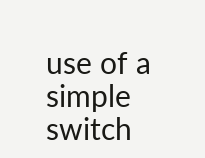use of a simple switch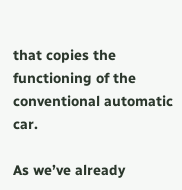that copies the functioning of the conventional automatic car.

As we’ve already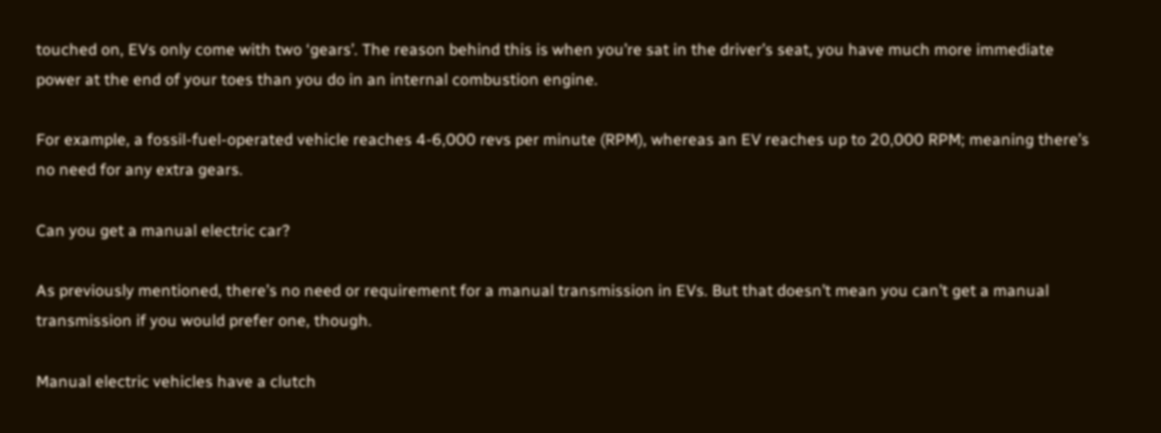touched on, EVs only come with two ‘gears’. The reason behind this is when you’re sat in the driver’s seat, you have much more immediate power at the end of your toes than you do in an internal combustion engine.

For example, a fossil-fuel-operated vehicle reaches 4-6,000 revs per minute (RPM), whereas an EV reaches up to 20,000 RPM; meaning there’s no need for any extra gears.

Can you get a manual electric car?

As previously mentioned, there’s no need or requirement for a manual transmission in EVs. But that doesn’t mean you can’t get a manual transmission if you would prefer one, though.

Manual electric vehicles have a clutch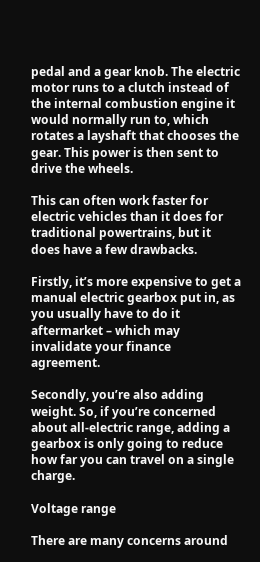pedal and a gear knob. The electric motor runs to a clutch instead of the internal combustion engine it would normally run to, which rotates a layshaft that chooses the gear. This power is then sent to drive the wheels.

This can often work faster for electric vehicles than it does for traditional powertrains, but it does have a few drawbacks.

Firstly, it’s more expensive to get a manual electric gearbox put in, as you usually have to do it aftermarket – which may invalidate your finance agreement.

Secondly, you’re also adding weight. So, if you’re concerned about all-electric range, adding a gearbox is only going to reduce how far you can travel on a single charge.

Voltage range

There are many concerns around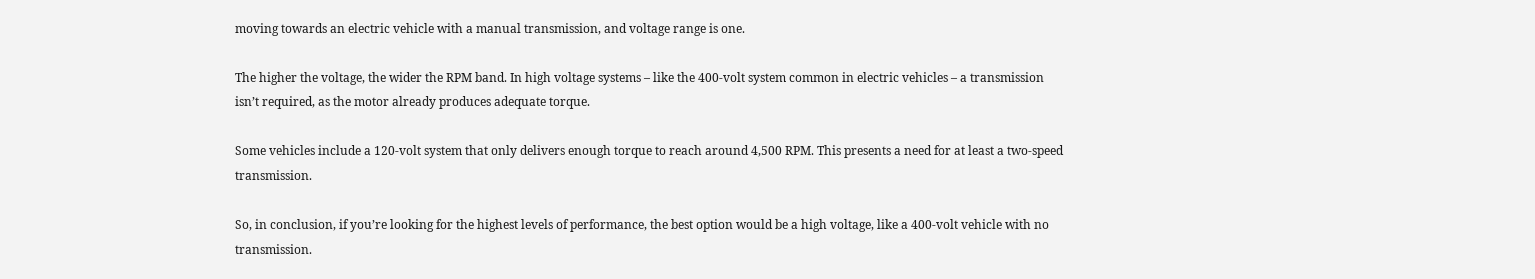moving towards an electric vehicle with a manual transmission, and voltage range is one.

The higher the voltage, the wider the RPM band. In high voltage systems – like the 400-volt system common in electric vehicles – a transmission isn’t required, as the motor already produces adequate torque.

Some vehicles include a 120-volt system that only delivers enough torque to reach around 4,500 RPM. This presents a need for at least a two-speed transmission.

So, in conclusion, if you’re looking for the highest levels of performance, the best option would be a high voltage, like a 400-volt vehicle with no transmission.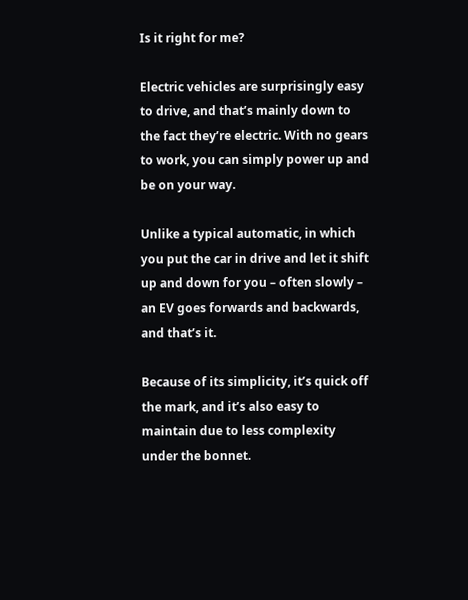Is it right for me?

Electric vehicles are surprisingly easy to drive, and that’s mainly down to the fact they’re electric. With no gears to work, you can simply power up and be on your way.

Unlike a typical automatic, in which you put the car in drive and let it shift up and down for you – often slowly – an EV goes forwards and backwards, and that’s it.

Because of its simplicity, it’s quick off the mark, and it’s also easy to maintain due to less complexity under the bonnet.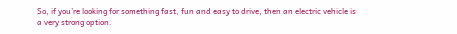So, if you’re looking for something fast, fun and easy to drive, then an electric vehicle is a very strong option.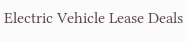Electric Vehicle Lease Deals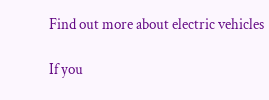Find out more about electric vehicles

If you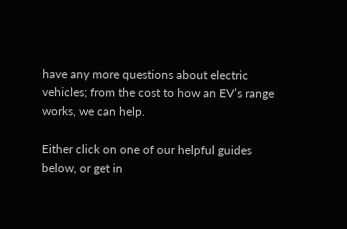have any more questions about electric vehicles; from the cost to how an EV’s range works, we can help.

Either click on one of our helpful guides below, or get in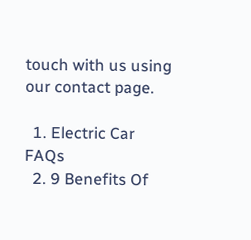touch with us using our contact page.

  1. Electric Car FAQs
  2. 9 Benefits Of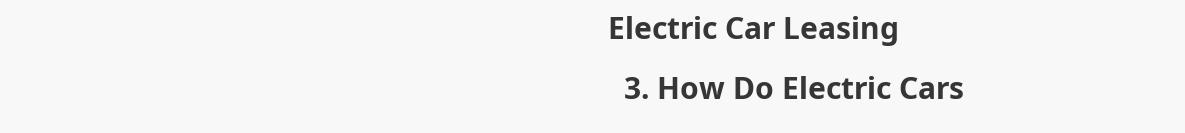Electric Car Leasing
  3. How Do Electric Cars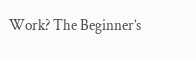Work? The Beginner’s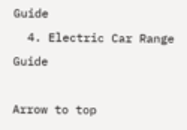Guide
  4. Electric Car Range Guide

Arrow to top